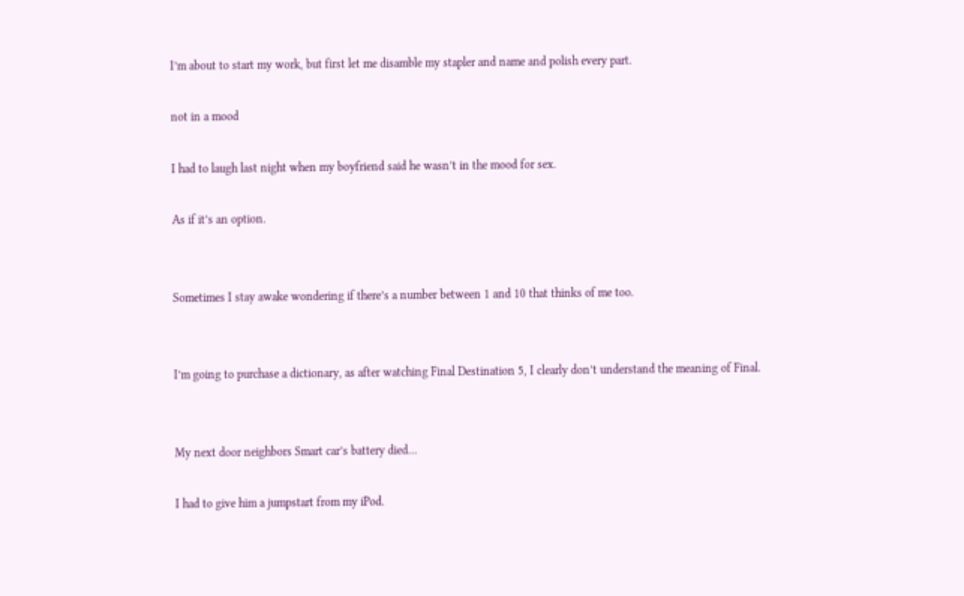I’m about to start my work, but first let me disamble my stapler and name and polish every part.

not in a mood

I had to laugh last night when my boyfriend said he wasn’t in the mood for sex.

As if it’s an option.


Sometimes I stay awake wondering if there’s a number between 1 and 10 that thinks of me too.


I’m going to purchase a dictionary, as after watching Final Destination 5, I clearly don’t understand the meaning of Final.


My next door neighbors Smart car’s battery died…

I had to give him a jumpstart from my iPod.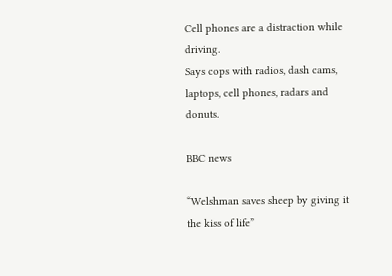Cell phones are a distraction while driving.
Says cops with radios, dash cams, laptops, cell phones, radars and donuts.

BBC news

“Welshman saves sheep by giving it the kiss of life”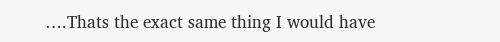….Thats the exact same thing I would have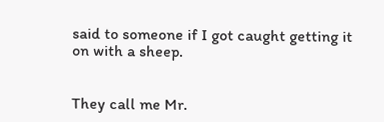said to someone if I got caught getting it on with a sheep.


They call me Mr.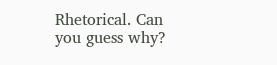Rhetorical. Can you guess why?